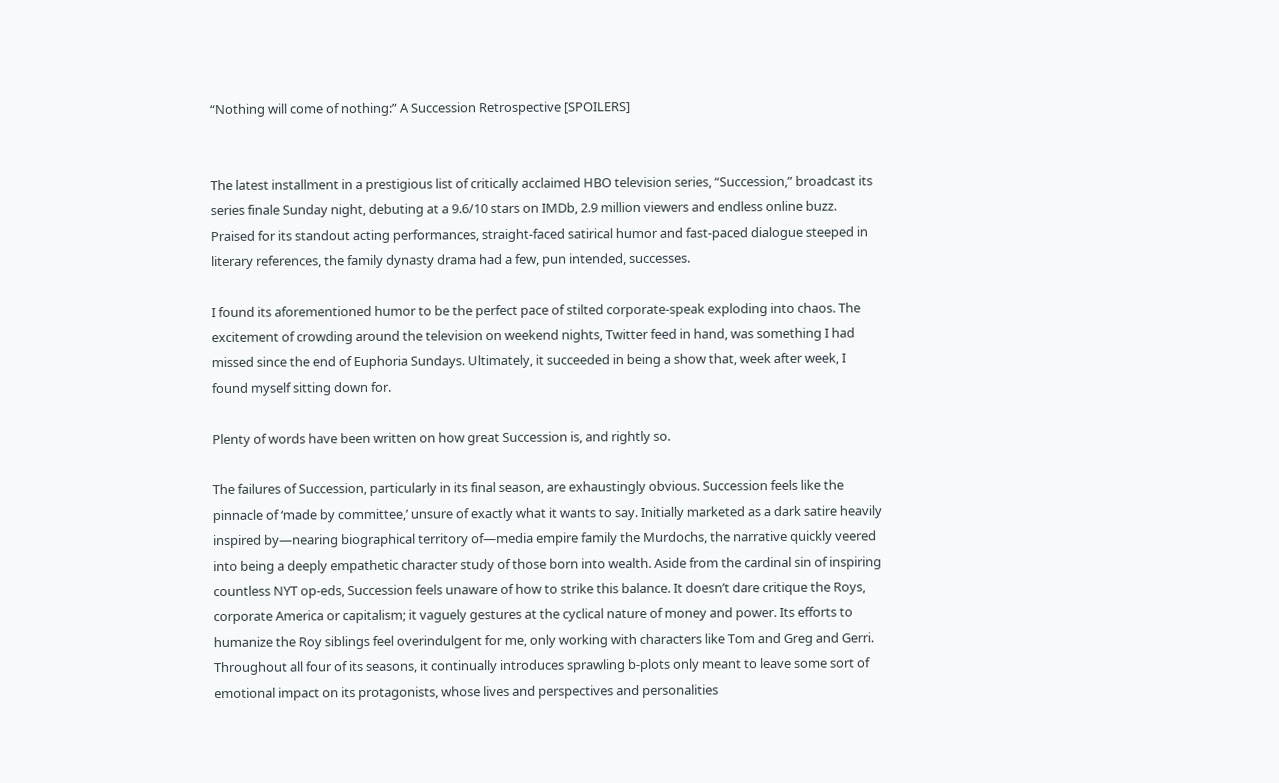“Nothing will come of nothing:” A Succession Retrospective [SPOILERS]


The latest installment in a prestigious list of critically acclaimed HBO television series, “Succession,” broadcast its series finale Sunday night, debuting at a 9.6/10 stars on IMDb, 2.9 million viewers and endless online buzz. Praised for its standout acting performances, straight-faced satirical humor and fast-paced dialogue steeped in literary references, the family dynasty drama had a few, pun intended, successes.

I found its aforementioned humor to be the perfect pace of stilted corporate-speak exploding into chaos. The excitement of crowding around the television on weekend nights, Twitter feed in hand, was something I had missed since the end of Euphoria Sundays. Ultimately, it succeeded in being a show that, week after week, I found myself sitting down for.

Plenty of words have been written on how great Succession is, and rightly so.

The failures of Succession, particularly in its final season, are exhaustingly obvious. Succession feels like the pinnacle of ‘made by committee,’ unsure of exactly what it wants to say. Initially marketed as a dark satire heavily inspired by—nearing biographical territory of—media empire family the Murdochs, the narrative quickly veered into being a deeply empathetic character study of those born into wealth. Aside from the cardinal sin of inspiring countless NYT op-eds, Succession feels unaware of how to strike this balance. It doesn’t dare critique the Roys, corporate America or capitalism; it vaguely gestures at the cyclical nature of money and power. Its efforts to humanize the Roy siblings feel overindulgent for me, only working with characters like Tom and Greg and Gerri. Throughout all four of its seasons, it continually introduces sprawling b-plots only meant to leave some sort of emotional impact on its protagonists, whose lives and perspectives and personalities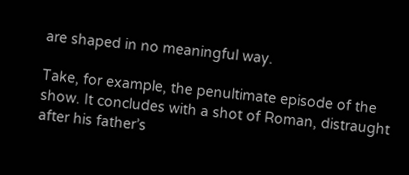are shaped in no meaningful way.

Take, for example, the penultimate episode of the show. It concludes with a shot of Roman, distraught after his father’s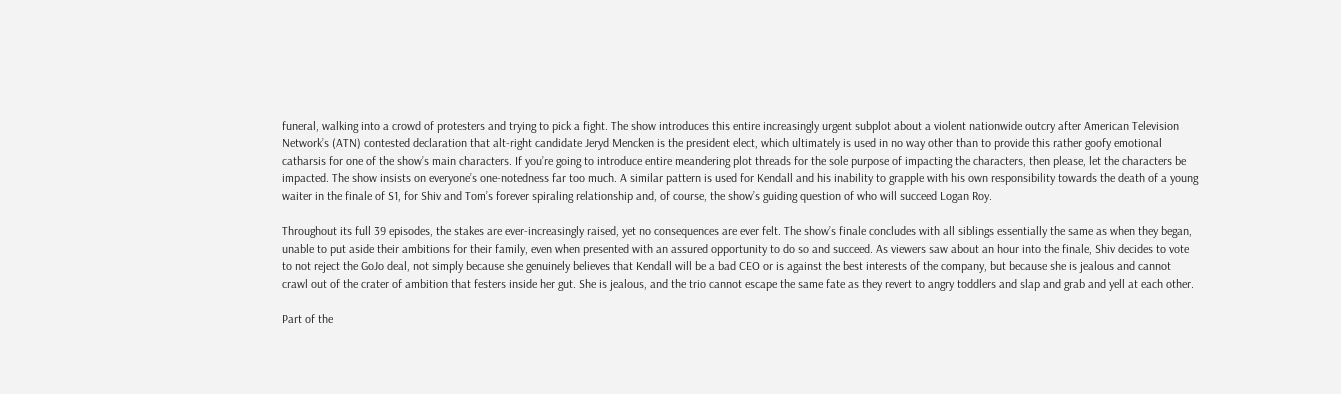funeral, walking into a crowd of protesters and trying to pick a fight. The show introduces this entire increasingly urgent subplot about a violent nationwide outcry after American Television Network’s (ATN) contested declaration that alt-right candidate Jeryd Mencken is the president elect, which ultimately is used in no way other than to provide this rather goofy emotional catharsis for one of the show’s main characters. If you’re going to introduce entire meandering plot threads for the sole purpose of impacting the characters, then please, let the characters be impacted. The show insists on everyone’s one-notedness far too much. A similar pattern is used for Kendall and his inability to grapple with his own responsibility towards the death of a young waiter in the finale of S1, for Shiv and Tom’s forever spiraling relationship and, of course, the show’s guiding question of who will succeed Logan Roy.

Throughout its full 39 episodes, the stakes are ever-increasingly raised, yet no consequences are ever felt. The show’s finale concludes with all siblings essentially the same as when they began, unable to put aside their ambitions for their family, even when presented with an assured opportunity to do so and succeed. As viewers saw about an hour into the finale, Shiv decides to vote to not reject the GoJo deal, not simply because she genuinely believes that Kendall will be a bad CEO or is against the best interests of the company, but because she is jealous and cannot crawl out of the crater of ambition that festers inside her gut. She is jealous, and the trio cannot escape the same fate as they revert to angry toddlers and slap and grab and yell at each other.

Part of the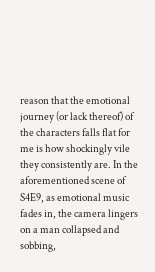reason that the emotional journey (or lack thereof) of the characters falls flat for me is how shockingly vile they consistently are. In the aforementioned scene of S4E9, as emotional music fades in, the camera lingers on a man collapsed and sobbing,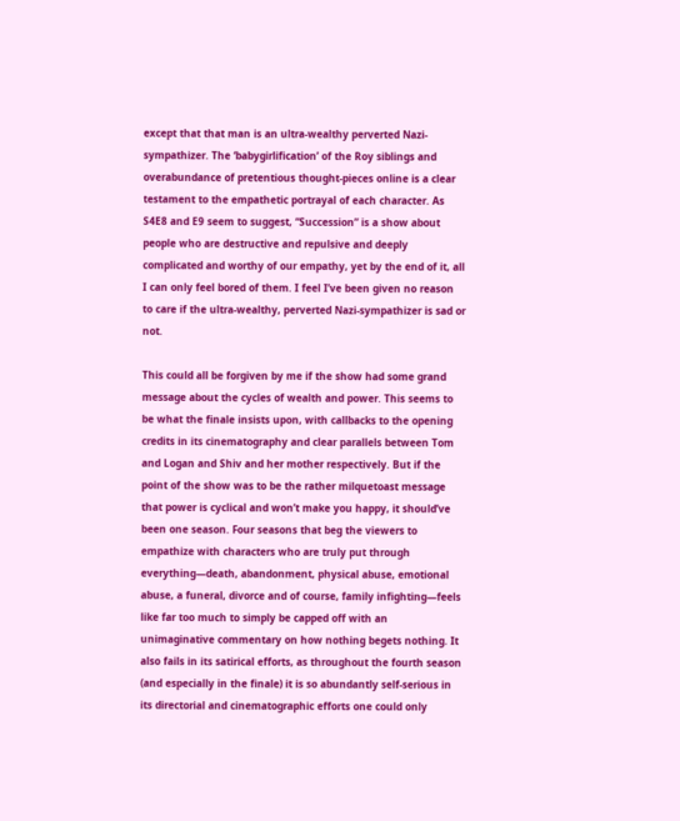except that that man is an ultra-wealthy perverted Nazi-sympathizer. The ‘babygirlification’ of the Roy siblings and overabundance of pretentious thought-pieces online is a clear testament to the empathetic portrayal of each character. As S4E8 and E9 seem to suggest, “Succession” is a show about people who are destructive and repulsive and deeply complicated and worthy of our empathy, yet by the end of it, all I can only feel bored of them. I feel I’ve been given no reason to care if the ultra-wealthy, perverted Nazi-sympathizer is sad or not.

This could all be forgiven by me if the show had some grand message about the cycles of wealth and power. This seems to be what the finale insists upon, with callbacks to the opening credits in its cinematography and clear parallels between Tom and Logan and Shiv and her mother respectively. But if the point of the show was to be the rather milquetoast message that power is cyclical and won’t make you happy, it should’ve been one season. Four seasons that beg the viewers to empathize with characters who are truly put through everything—death, abandonment, physical abuse, emotional abuse, a funeral, divorce and of course, family infighting—feels like far too much to simply be capped off with an unimaginative commentary on how nothing begets nothing. It also fails in its satirical efforts, as throughout the fourth season (and especially in the finale) it is so abundantly self-serious in its directorial and cinematographic efforts one could only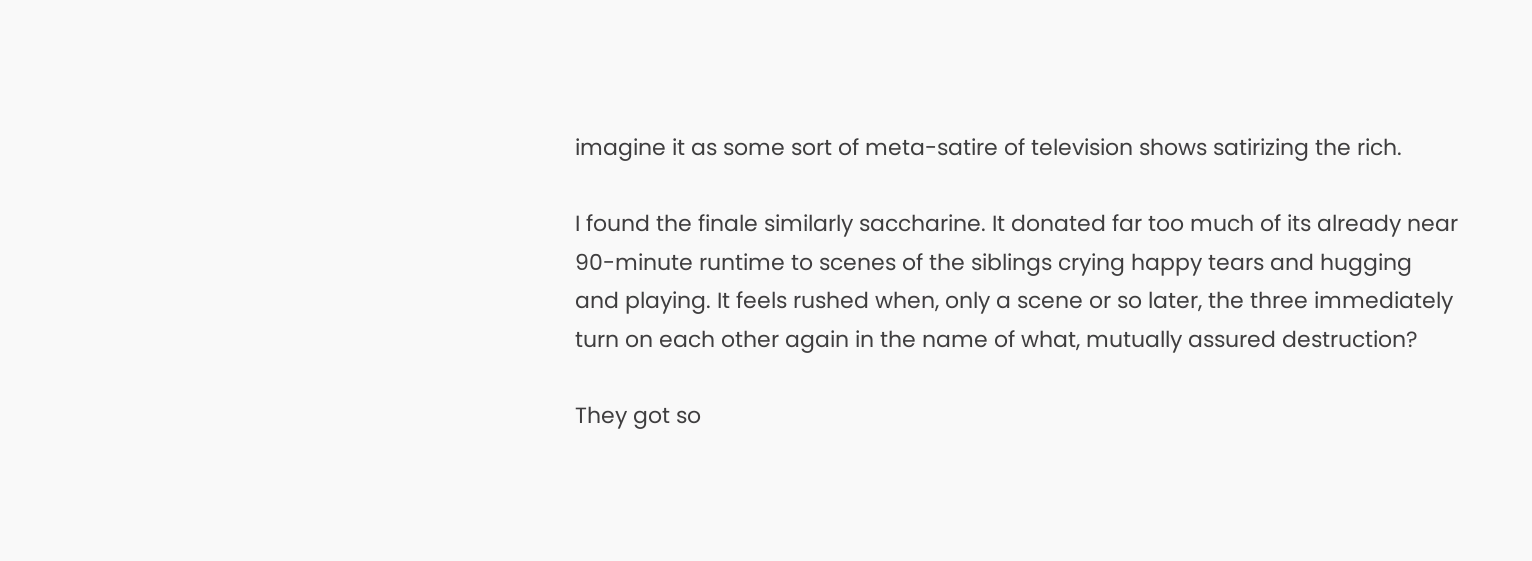imagine it as some sort of meta-satire of television shows satirizing the rich.

I found the finale similarly saccharine. It donated far too much of its already near 90-minute runtime to scenes of the siblings crying happy tears and hugging and playing. It feels rushed when, only a scene or so later, the three immediately turn on each other again in the name of what, mutually assured destruction?

They got so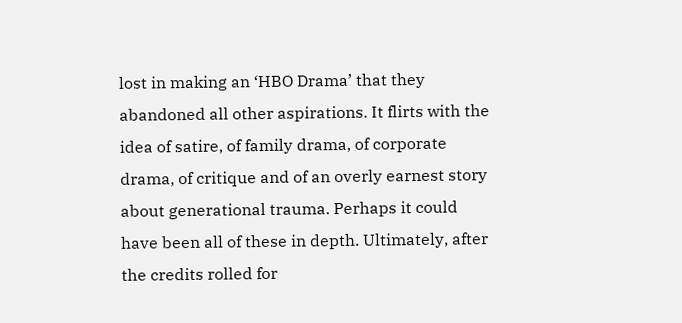lost in making an ‘HBO Drama’ that they abandoned all other aspirations. It flirts with the idea of satire, of family drama, of corporate drama, of critique and of an overly earnest story about generational trauma. Perhaps it could have been all of these in depth. Ultimately, after the credits rolled for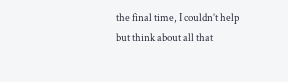the final time, I couldn’t help but think about all that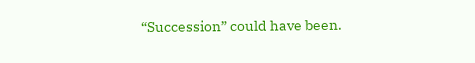“Succession” could have been.